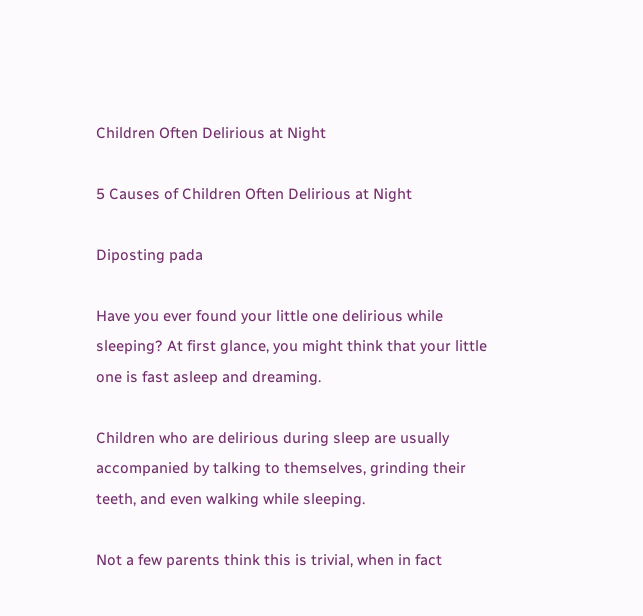Children Often Delirious at Night

5 Causes of Children Often Delirious at Night

Diposting pada

Have you ever found your little one delirious while sleeping? At first glance, you might think that your little one is fast asleep and dreaming.

Children who are delirious during sleep are usually accompanied by talking to themselves, grinding their teeth, and even walking while sleeping.

Not a few parents think this is trivial, when in fact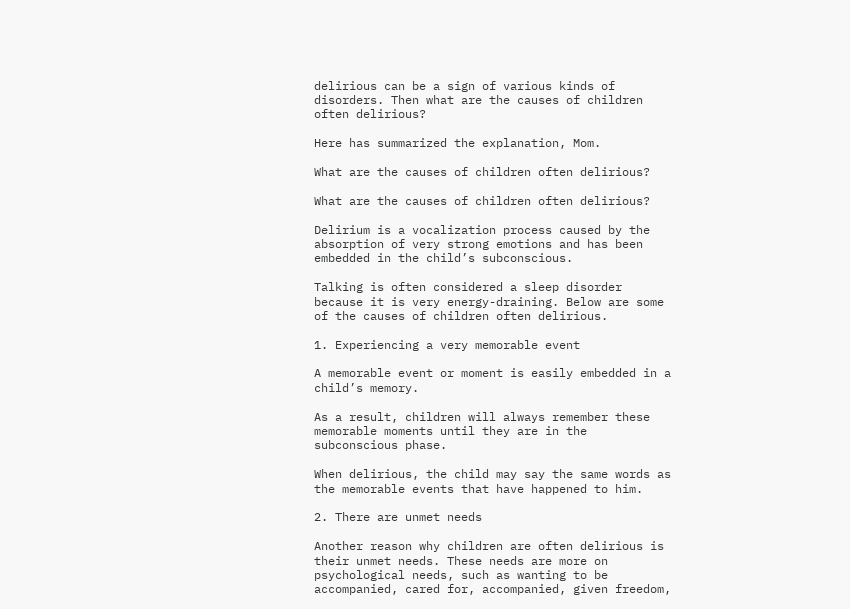delirious can be a sign of various kinds of disorders. Then what are the causes of children often delirious?

Here has summarized the explanation, Mom.

What are the causes of children often delirious?

What are the causes of children often delirious?

Delirium is a vocalization process caused by the absorption of very strong emotions and has been embedded in the child’s subconscious.

Talking is often considered a sleep disorder because it is very energy-draining. Below are some of the causes of children often delirious.

1. Experiencing a very memorable event

A memorable event or moment is easily embedded in a child’s memory.

As a result, children will always remember these memorable moments until they are in the subconscious phase.

When delirious, the child may say the same words as the memorable events that have happened to him.

2. There are unmet needs

Another reason why children are often delirious is their unmet needs. These needs are more on psychological needs, such as wanting to be accompanied, cared for, accompanied, given freedom,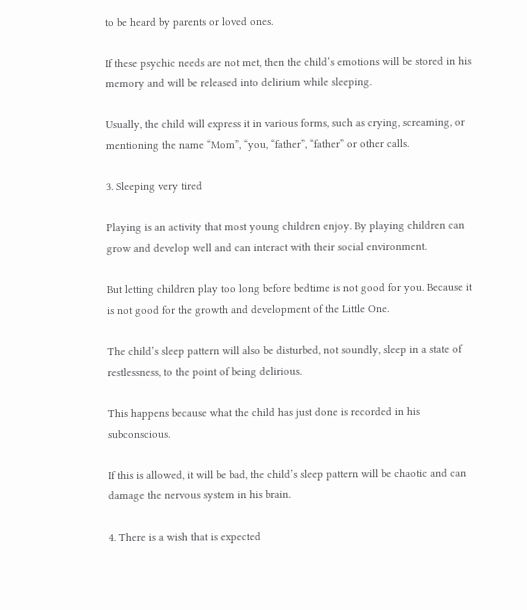to be heard by parents or loved ones.

If these psychic needs are not met, then the child’s emotions will be stored in his memory and will be released into delirium while sleeping.

Usually, the child will express it in various forms, such as crying, screaming, or mentioning the name “Mom”, “you, “father”, “father” or other calls.

3. Sleeping very tired

Playing is an activity that most young children enjoy. By playing children can grow and develop well and can interact with their social environment.

But letting children play too long before bedtime is not good for you. Because it is not good for the growth and development of the Little One.

The child’s sleep pattern will also be disturbed, not soundly, sleep in a state of restlessness, to the point of being delirious.

This happens because what the child has just done is recorded in his subconscious.

If this is allowed, it will be bad, the child’s sleep pattern will be chaotic and can damage the nervous system in his brain.

4. There is a wish that is expected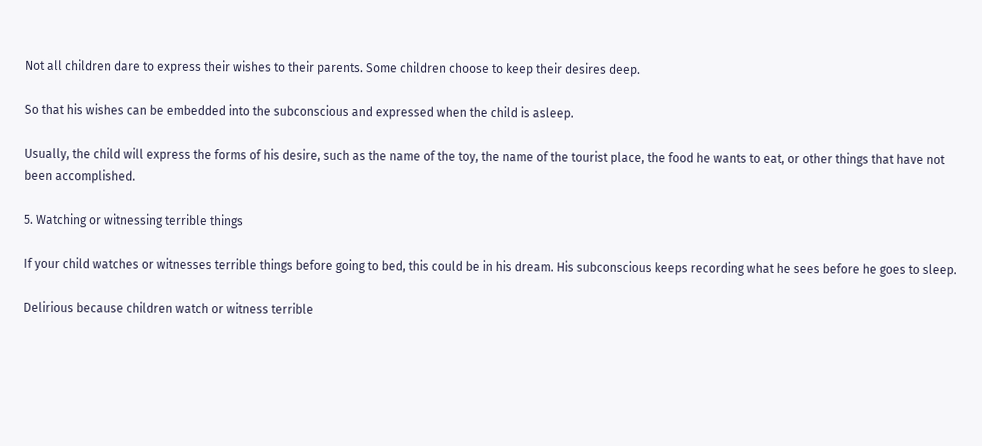Not all children dare to express their wishes to their parents. Some children choose to keep their desires deep.

So that his wishes can be embedded into the subconscious and expressed when the child is asleep.

Usually, the child will express the forms of his desire, such as the name of the toy, the name of the tourist place, the food he wants to eat, or other things that have not been accomplished.

5. Watching or witnessing terrible things

If your child watches or witnesses terrible things before going to bed, this could be in his dream. His subconscious keeps recording what he sees before he goes to sleep.

Delirious because children watch or witness terrible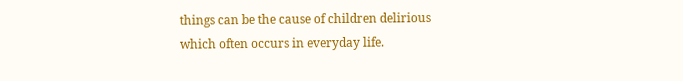things can be the cause of children delirious which often occurs in everyday life.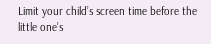Limit your child’s screen time before the little one’s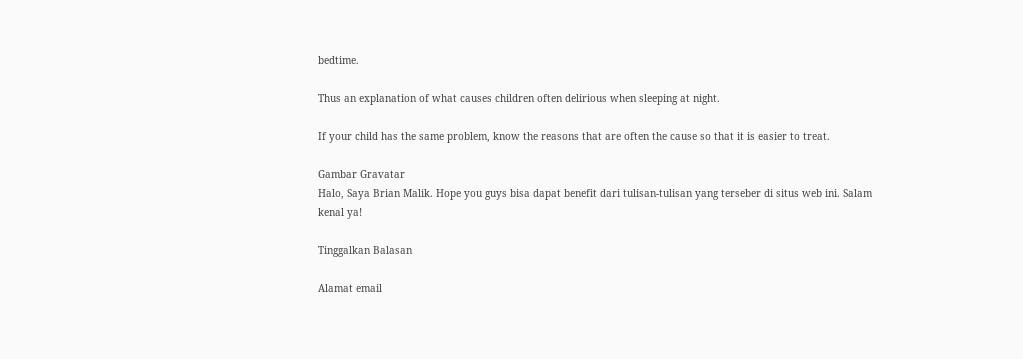bedtime.

Thus an explanation of what causes children often delirious when sleeping at night.

If your child has the same problem, know the reasons that are often the cause so that it is easier to treat.

Gambar Gravatar
Halo, Saya Brian Malik. Hope you guys bisa dapat benefit dari tulisan-tulisan yang terseber di situs web ini. Salam kenal ya!

Tinggalkan Balasan

Alamat email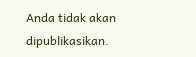Anda tidak akan dipublikasikan.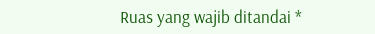Ruas yang wajib ditandai *